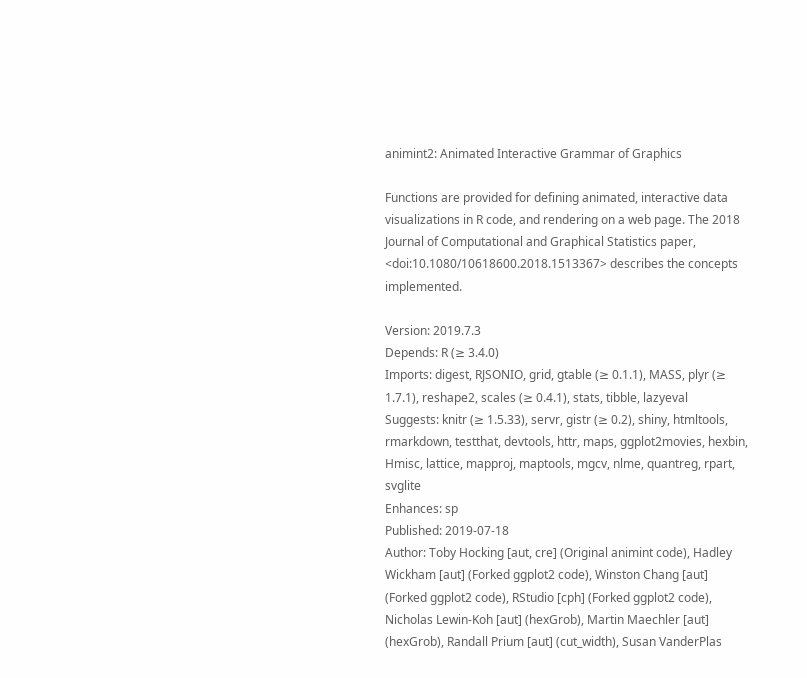animint2: Animated Interactive Grammar of Graphics

Functions are provided for defining animated, interactive data visualizations in R code, and rendering on a web page. The 2018 Journal of Computational and Graphical Statistics paper, <doi:10.1080/10618600.2018.1513367> describes the concepts implemented.

Version: 2019.7.3
Depends: R (≥ 3.4.0)
Imports: digest, RJSONIO, grid, gtable (≥ 0.1.1), MASS, plyr (≥ 1.7.1), reshape2, scales (≥ 0.4.1), stats, tibble, lazyeval
Suggests: knitr (≥ 1.5.33), servr, gistr (≥ 0.2), shiny, htmltools, rmarkdown, testthat, devtools, httr, maps, ggplot2movies, hexbin, Hmisc, lattice, mapproj, maptools, mgcv, nlme, quantreg, rpart, svglite
Enhances: sp
Published: 2019-07-18
Author: Toby Hocking [aut, cre] (Original animint code), Hadley Wickham [aut] (Forked ggplot2 code), Winston Chang [aut] (Forked ggplot2 code), RStudio [cph] (Forked ggplot2 code), Nicholas Lewin-Koh [aut] (hexGrob), Martin Maechler [aut] (hexGrob), Randall Prium [aut] (cut_width), Susan VanderPlas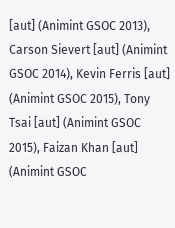[aut] (Animint GSOC 2013), Carson Sievert [aut] (Animint GSOC 2014), Kevin Ferris [aut] (Animint GSOC 2015), Tony Tsai [aut] (Animint GSOC 2015), Faizan Khan [aut] (Animint GSOC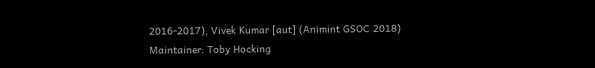2016-2017), Vivek Kumar [aut] (Animint GSOC 2018)
Maintainer: Toby Hocking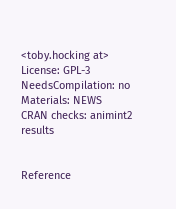<toby.hocking at>
License: GPL-3
NeedsCompilation: no
Materials: NEWS
CRAN checks: animint2 results


Reference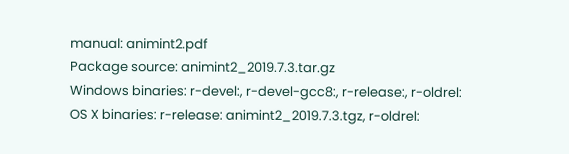manual: animint2.pdf
Package source: animint2_2019.7.3.tar.gz
Windows binaries: r-devel:, r-devel-gcc8:, r-release:, r-oldrel:
OS X binaries: r-release: animint2_2019.7.3.tgz, r-oldrel: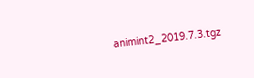animint2_2019.7.3.tgz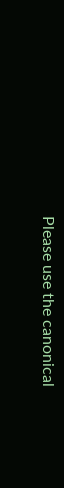Please use the canonical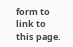form to link to this page.